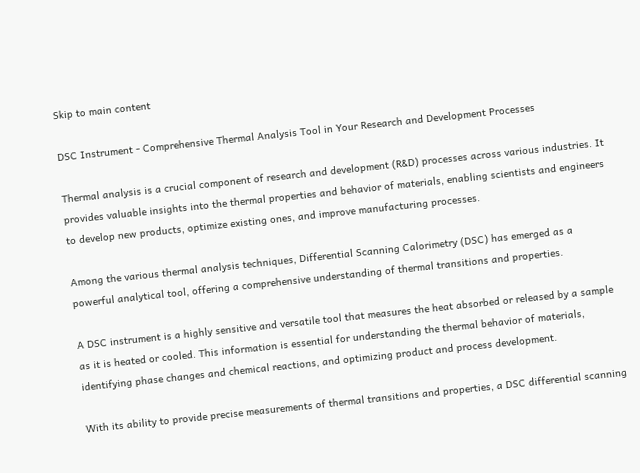Skip to main content

DSC Instrument - Comprehensive Thermal Analysis Tool in Your Research and Development Processes

Thermal analysis is a crucial component of research and development (R&D) processes across various industries. It provides valuable insights into the thermal properties and behavior of materials, enabling scientists and engineers to develop new products, optimize existing ones, and improve manufacturing processes.

Among the various thermal analysis techniques, Differential Scanning Calorimetry (DSC) has emerged as a powerful analytical tool, offering a comprehensive understanding of thermal transitions and properties.

A DSC instrument is a highly sensitive and versatile tool that measures the heat absorbed or released by a sample as it is heated or cooled. This information is essential for understanding the thermal behavior of materials, identifying phase changes and chemical reactions, and optimizing product and process development.

With its ability to provide precise measurements of thermal transitions and properties, a DSC differential scanning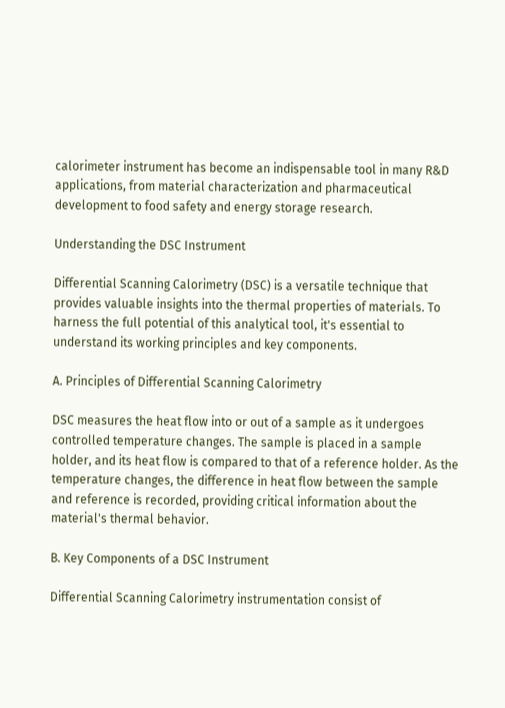calorimeter instrument has become an indispensable tool in many R&D applications, from material characterization and pharmaceutical development to food safety and energy storage research.

Understanding the DSC Instrument

Differential Scanning Calorimetry (DSC) is a versatile technique that provides valuable insights into the thermal properties of materials. To harness the full potential of this analytical tool, it's essential to understand its working principles and key components.

A. Principles of Differential Scanning Calorimetry

DSC measures the heat flow into or out of a sample as it undergoes controlled temperature changes. The sample is placed in a sample holder, and its heat flow is compared to that of a reference holder. As the temperature changes, the difference in heat flow between the sample and reference is recorded, providing critical information about the material's thermal behavior.

B. Key Components of a DSC Instrument

Differential Scanning Calorimetry instrumentation consist of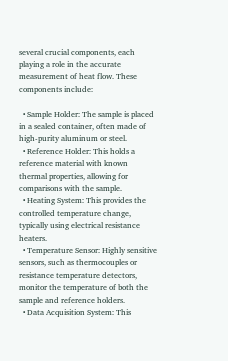several crucial components, each playing a role in the accurate measurement of heat flow. These components include:

  • Sample Holder: The sample is placed in a sealed container, often made of high-purity aluminum or steel.
  • Reference Holder: This holds a reference material with known thermal properties, allowing for comparisons with the sample.
  • Heating System: This provides the controlled temperature change, typically using electrical resistance heaters.
  • Temperature Sensor: Highly sensitive sensors, such as thermocouples or resistance temperature detectors, monitor the temperature of both the sample and reference holders.
  • Data Acquisition System: This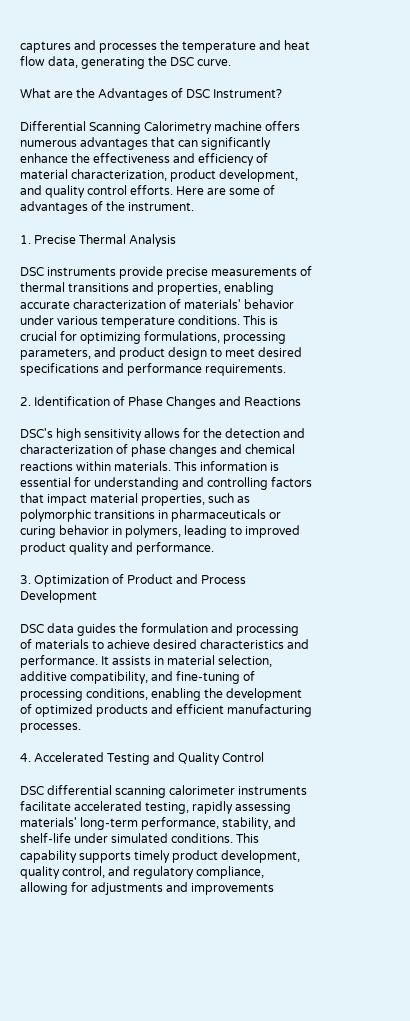captures and processes the temperature and heat flow data, generating the DSC curve.

What are the Advantages of DSC Instrument?

Differential Scanning Calorimetry machine offers numerous advantages that can significantly enhance the effectiveness and efficiency of material characterization, product development, and quality control efforts. Here are some of advantages of the instrument.

1. Precise Thermal Analysis

DSC instruments provide precise measurements of thermal transitions and properties, enabling accurate characterization of materials' behavior under various temperature conditions. This is crucial for optimizing formulations, processing parameters, and product design to meet desired specifications and performance requirements.

2. Identification of Phase Changes and Reactions

DSC's high sensitivity allows for the detection and characterization of phase changes and chemical reactions within materials. This information is essential for understanding and controlling factors that impact material properties, such as polymorphic transitions in pharmaceuticals or curing behavior in polymers, leading to improved product quality and performance.

3. Optimization of Product and Process Development

DSC data guides the formulation and processing of materials to achieve desired characteristics and performance. It assists in material selection, additive compatibility, and fine-tuning of processing conditions, enabling the development of optimized products and efficient manufacturing processes.

4. Accelerated Testing and Quality Control

DSC differential scanning calorimeter instruments facilitate accelerated testing, rapidly assessing materials' long-term performance, stability, and shelf-life under simulated conditions. This capability supports timely product development, quality control, and regulatory compliance, allowing for adjustments and improvements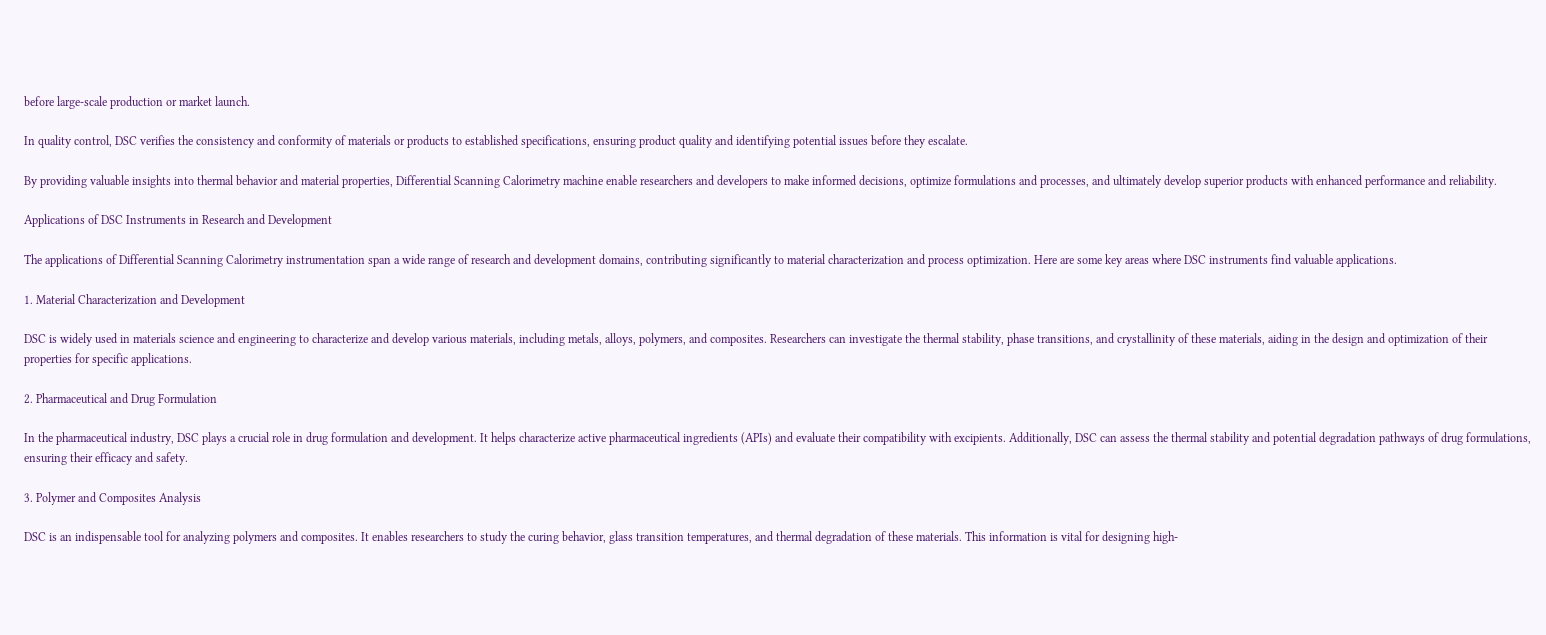before large-scale production or market launch.

In quality control, DSC verifies the consistency and conformity of materials or products to established specifications, ensuring product quality and identifying potential issues before they escalate.

By providing valuable insights into thermal behavior and material properties, Differential Scanning Calorimetry machine enable researchers and developers to make informed decisions, optimize formulations and processes, and ultimately develop superior products with enhanced performance and reliability.

Applications of DSC Instruments in Research and Development

The applications of Differential Scanning Calorimetry instrumentation span a wide range of research and development domains, contributing significantly to material characterization and process optimization. Here are some key areas where DSC instruments find valuable applications.

1. Material Characterization and Development

DSC is widely used in materials science and engineering to characterize and develop various materials, including metals, alloys, polymers, and composites. Researchers can investigate the thermal stability, phase transitions, and crystallinity of these materials, aiding in the design and optimization of their properties for specific applications.

2. Pharmaceutical and Drug Formulation

In the pharmaceutical industry, DSC plays a crucial role in drug formulation and development. It helps characterize active pharmaceutical ingredients (APIs) and evaluate their compatibility with excipients. Additionally, DSC can assess the thermal stability and potential degradation pathways of drug formulations, ensuring their efficacy and safety.

3. Polymer and Composites Analysis

DSC is an indispensable tool for analyzing polymers and composites. It enables researchers to study the curing behavior, glass transition temperatures, and thermal degradation of these materials. This information is vital for designing high-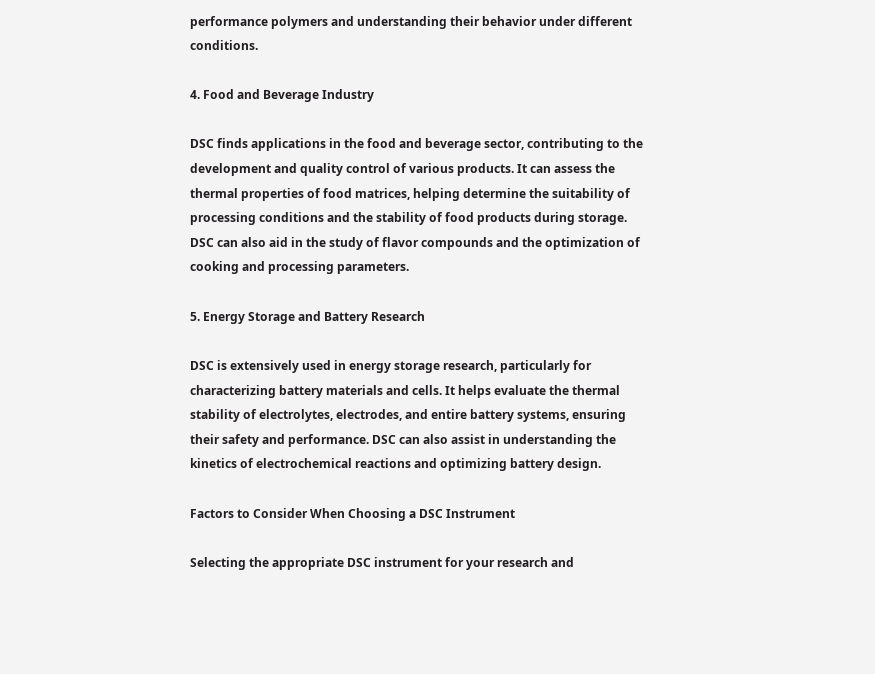performance polymers and understanding their behavior under different conditions.

4. Food and Beverage Industry

DSC finds applications in the food and beverage sector, contributing to the development and quality control of various products. It can assess the thermal properties of food matrices, helping determine the suitability of processing conditions and the stability of food products during storage. DSC can also aid in the study of flavor compounds and the optimization of cooking and processing parameters.

5. Energy Storage and Battery Research

DSC is extensively used in energy storage research, particularly for characterizing battery materials and cells. It helps evaluate the thermal stability of electrolytes, electrodes, and entire battery systems, ensuring their safety and performance. DSC can also assist in understanding the kinetics of electrochemical reactions and optimizing battery design.

Factors to Consider When Choosing a DSC Instrument

Selecting the appropriate DSC instrument for your research and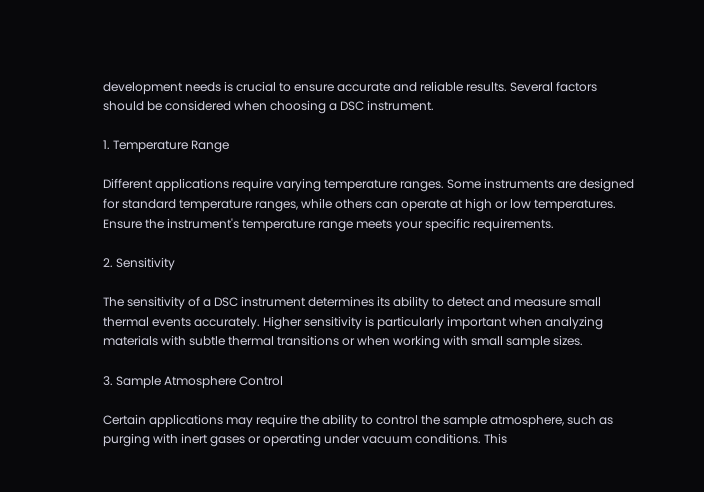development needs is crucial to ensure accurate and reliable results. Several factors should be considered when choosing a DSC instrument.

1. Temperature Range

Different applications require varying temperature ranges. Some instruments are designed for standard temperature ranges, while others can operate at high or low temperatures. Ensure the instrument's temperature range meets your specific requirements.

2. Sensitivity

The sensitivity of a DSC instrument determines its ability to detect and measure small thermal events accurately. Higher sensitivity is particularly important when analyzing materials with subtle thermal transitions or when working with small sample sizes.

3. Sample Atmosphere Control

Certain applications may require the ability to control the sample atmosphere, such as purging with inert gases or operating under vacuum conditions. This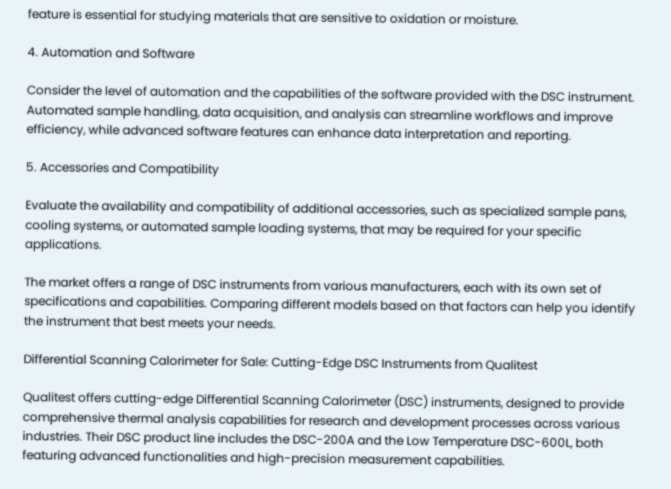feature is essential for studying materials that are sensitive to oxidation or moisture.

4. Automation and Software

Consider the level of automation and the capabilities of the software provided with the DSC instrument. Automated sample handling, data acquisition, and analysis can streamline workflows and improve efficiency, while advanced software features can enhance data interpretation and reporting.

5. Accessories and Compatibility

Evaluate the availability and compatibility of additional accessories, such as specialized sample pans, cooling systems, or automated sample loading systems, that may be required for your specific applications.

The market offers a range of DSC instruments from various manufacturers, each with its own set of specifications and capabilities. Comparing different models based on that factors can help you identify the instrument that best meets your needs.

Differential Scanning Calorimeter for Sale: Cutting-Edge DSC Instruments from Qualitest

Qualitest offers cutting-edge Differential Scanning Calorimeter (DSC) instruments, designed to provide comprehensive thermal analysis capabilities for research and development processes across various industries. Their DSC product line includes the DSC-200A and the Low Temperature DSC-600L, both featuring advanced functionalities and high-precision measurement capabilities.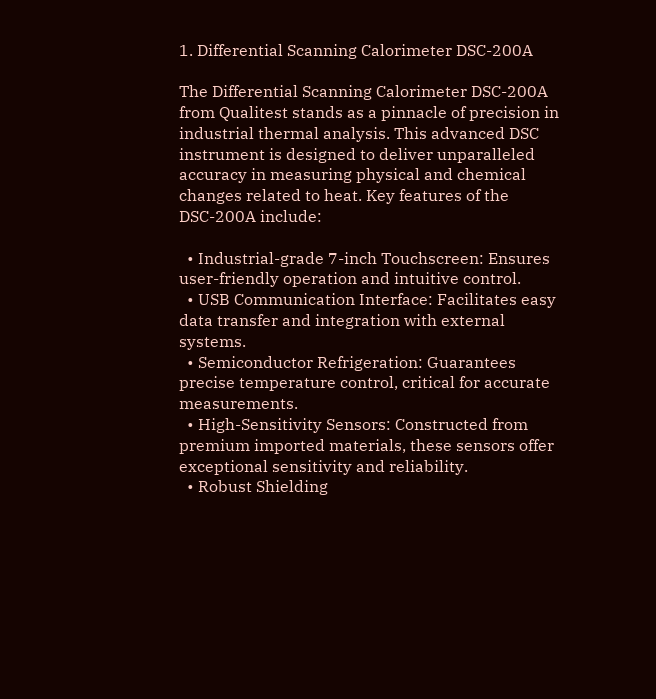1. Differential Scanning Calorimeter DSC-200A

The Differential Scanning Calorimeter DSC-200A from Qualitest stands as a pinnacle of precision in industrial thermal analysis. This advanced DSC instrument is designed to deliver unparalleled accuracy in measuring physical and chemical changes related to heat. Key features of the DSC-200A include:

  • Industrial-grade 7-inch Touchscreen: Ensures user-friendly operation and intuitive control.
  • USB Communication Interface: Facilitates easy data transfer and integration with external systems.
  • Semiconductor Refrigeration: Guarantees precise temperature control, critical for accurate measurements.
  • High-Sensitivity Sensors: Constructed from premium imported materials, these sensors offer exceptional sensitivity and reliability.
  • Robust Shielding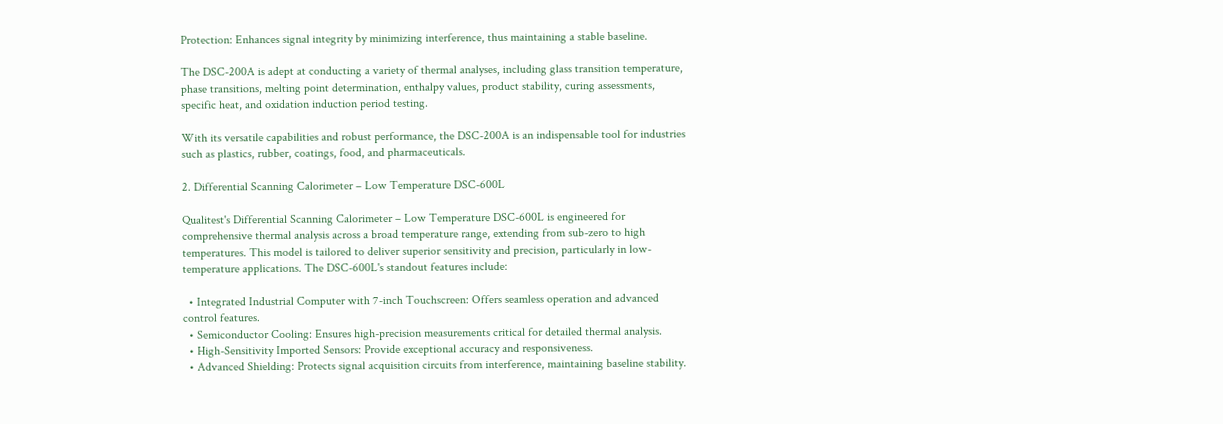Protection: Enhances signal integrity by minimizing interference, thus maintaining a stable baseline.

The DSC-200A is adept at conducting a variety of thermal analyses, including glass transition temperature, phase transitions, melting point determination, enthalpy values, product stability, curing assessments, specific heat, and oxidation induction period testing.

With its versatile capabilities and robust performance, the DSC-200A is an indispensable tool for industries such as plastics, rubber, coatings, food, and pharmaceuticals.

2. Differential Scanning Calorimeter – Low Temperature DSC-600L

Qualitest's Differential Scanning Calorimeter – Low Temperature DSC-600L is engineered for comprehensive thermal analysis across a broad temperature range, extending from sub-zero to high temperatures. This model is tailored to deliver superior sensitivity and precision, particularly in low-temperature applications. The DSC-600L's standout features include:

  • Integrated Industrial Computer with 7-inch Touchscreen: Offers seamless operation and advanced control features.
  • Semiconductor Cooling: Ensures high-precision measurements critical for detailed thermal analysis.
  • High-Sensitivity Imported Sensors: Provide exceptional accuracy and responsiveness.
  • Advanced Shielding: Protects signal acquisition circuits from interference, maintaining baseline stability.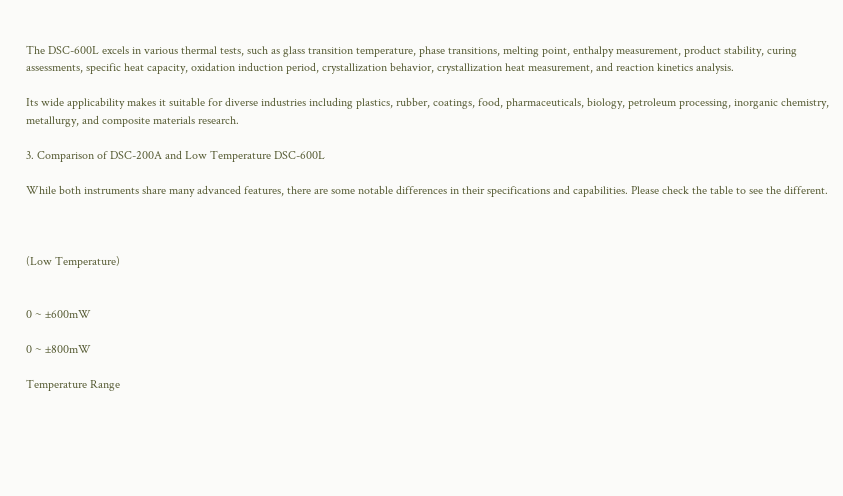The DSC-600L excels in various thermal tests, such as glass transition temperature, phase transitions, melting point, enthalpy measurement, product stability, curing assessments, specific heat capacity, oxidation induction period, crystallization behavior, crystallization heat measurement, and reaction kinetics analysis.

Its wide applicability makes it suitable for diverse industries including plastics, rubber, coatings, food, pharmaceuticals, biology, petroleum processing, inorganic chemistry, metallurgy, and composite materials research.

3. Comparison of DSC-200A and Low Temperature DSC-600L

While both instruments share many advanced features, there are some notable differences in their specifications and capabilities. Please check the table to see the different.



(Low Temperature)


0 ~ ±600mW

0 ~ ±800mW

Temperature Range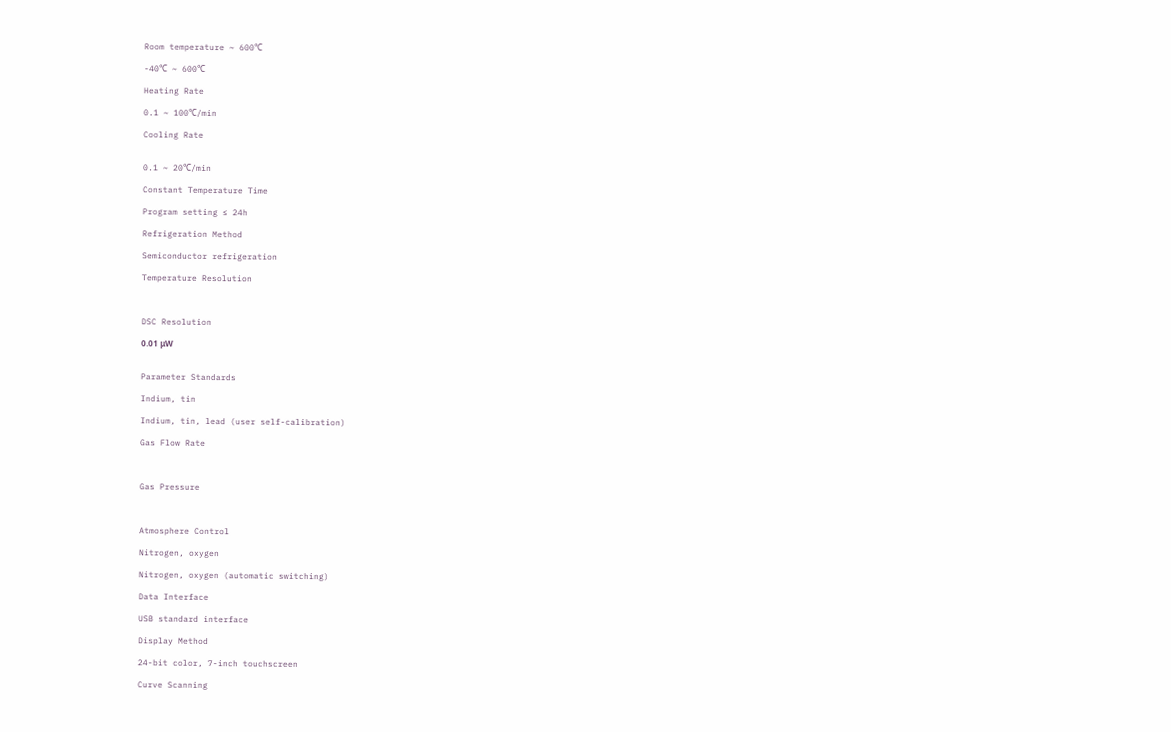Room temperature ~ 600℃

-40℃ ~ 600℃

Heating Rate

0.1 ~ 100℃/min

Cooling Rate


0.1 ~ 20℃/min

Constant Temperature Time

Program setting ≤ 24h

Refrigeration Method

Semiconductor refrigeration

Temperature Resolution



DSC Resolution

0.01 μW


Parameter Standards

Indium, tin

Indium, tin, lead (user self-calibration)

Gas Flow Rate



Gas Pressure



Atmosphere Control

Nitrogen, oxygen

Nitrogen, oxygen (automatic switching)

Data Interface

USB standard interface

Display Method

24-bit color, 7-inch touchscreen

Curve Scanning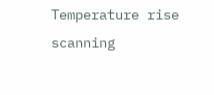Temperature rise scanning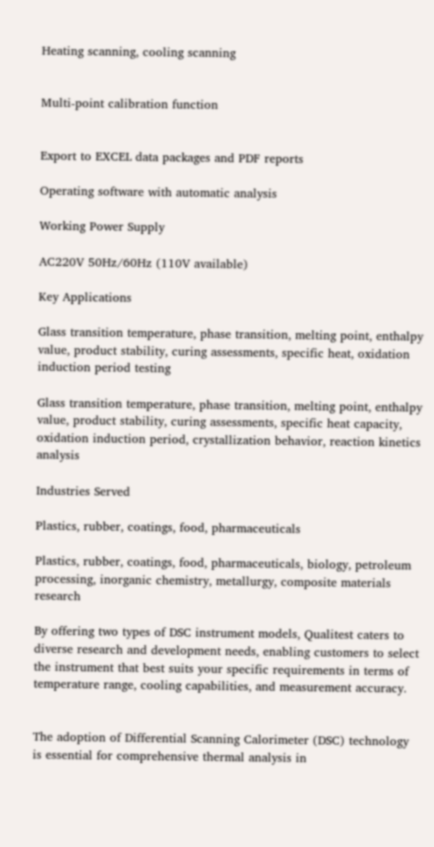Heating scanning, cooling scanning


Multi-point calibration function


Export to EXCEL data packages and PDF reports

Operating software with automatic analysis

Working Power Supply

AC220V 50Hz/60Hz (110V available)

Key Applications

Glass transition temperature, phase transition, melting point, enthalpy value, product stability, curing assessments, specific heat, oxidation induction period testing

Glass transition temperature, phase transition, melting point, enthalpy value, product stability, curing assessments, specific heat capacity, oxidation induction period, crystallization behavior, reaction kinetics analysis

Industries Served

Plastics, rubber, coatings, food, pharmaceuticals

Plastics, rubber, coatings, food, pharmaceuticals, biology, petroleum processing, inorganic chemistry, metallurgy, composite materials research

By offering two types of DSC instrument models, Qualitest caters to diverse research and development needs, enabling customers to select the instrument that best suits your specific requirements in terms of temperature range, cooling capabilities, and measurement accuracy.


The adoption of Differential Scanning Calorimeter (DSC) technology is essential for comprehensive thermal analysis in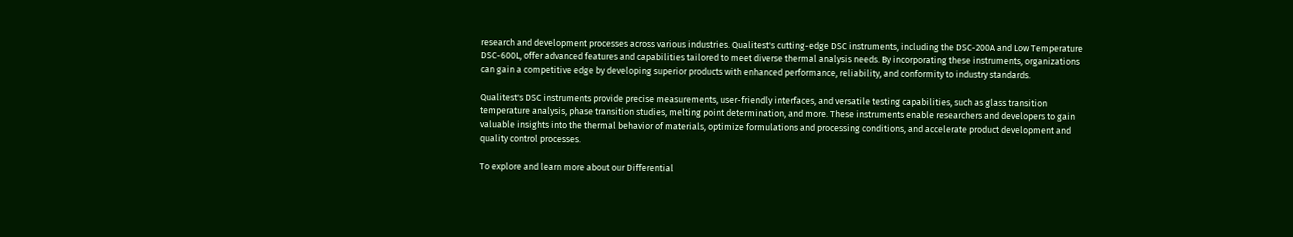research and development processes across various industries. Qualitest's cutting-edge DSC instruments, including the DSC-200A and Low Temperature DSC-600L, offer advanced features and capabilities tailored to meet diverse thermal analysis needs. By incorporating these instruments, organizations can gain a competitive edge by developing superior products with enhanced performance, reliability, and conformity to industry standards.

Qualitest's DSC instruments provide precise measurements, user-friendly interfaces, and versatile testing capabilities, such as glass transition temperature analysis, phase transition studies, melting point determination, and more. These instruments enable researchers and developers to gain valuable insights into the thermal behavior of materials, optimize formulations and processing conditions, and accelerate product development and quality control processes.

To explore and learn more about our Differential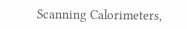Scanning Calorimeters,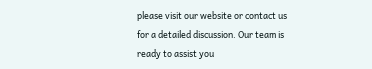please visit our website or contact us for a detailed discussion. Our team is ready to assist you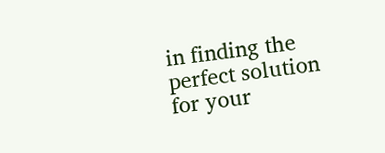in finding the perfect solution for your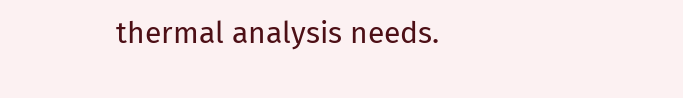thermal analysis needs.